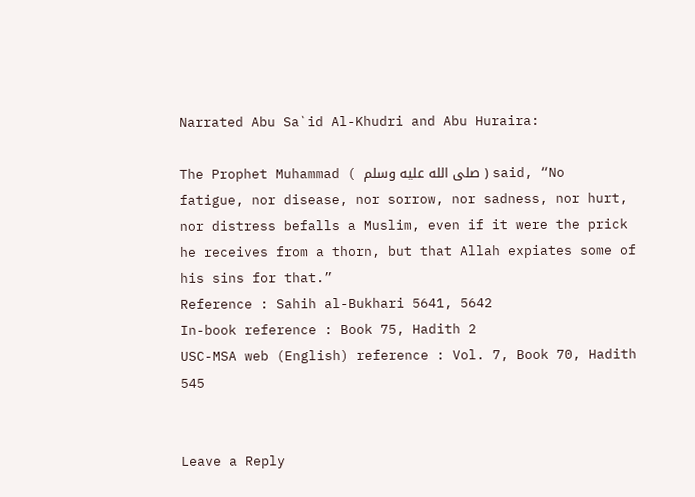Narrated Abu Sa`id Al-Khudri and Abu Huraira:

The Prophet Muhammad ( صلى الله عليه وسلم ) said, “No fatigue, nor disease, nor sorrow, nor sadness, nor hurt, nor distress befalls a Muslim, even if it were the prick he receives from a thorn, but that Allah expiates some of his sins for that.”
Reference : Sahih al-Bukhari 5641, 5642
In-book reference : Book 75, Hadith 2
USC-MSA web (English) reference : Vol. 7, Book 70, Hadith 545


Leave a Reply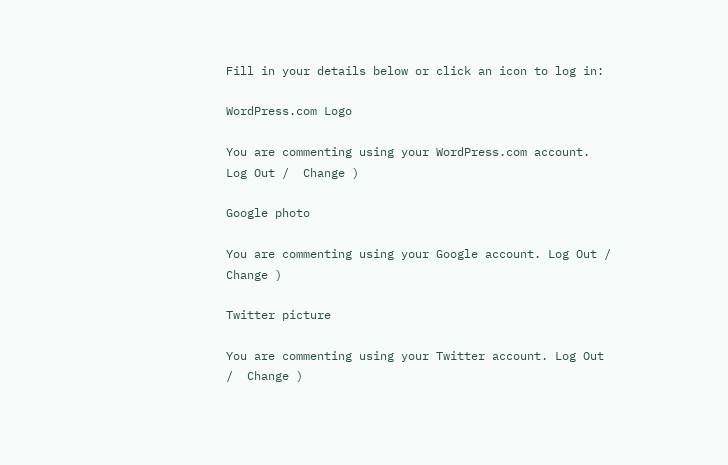Fill in your details below or click an icon to log in:

WordPress.com Logo

You are commenting using your WordPress.com account. Log Out /  Change )

Google photo

You are commenting using your Google account. Log Out /  Change )

Twitter picture

You are commenting using your Twitter account. Log Out /  Change )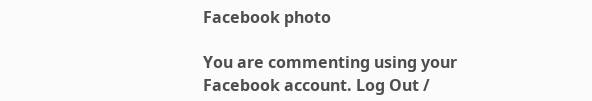Facebook photo

You are commenting using your Facebook account. Log Out /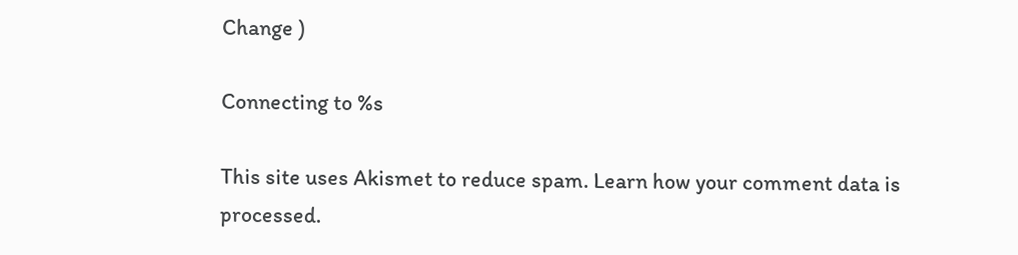Change )

Connecting to %s

This site uses Akismet to reduce spam. Learn how your comment data is processed.